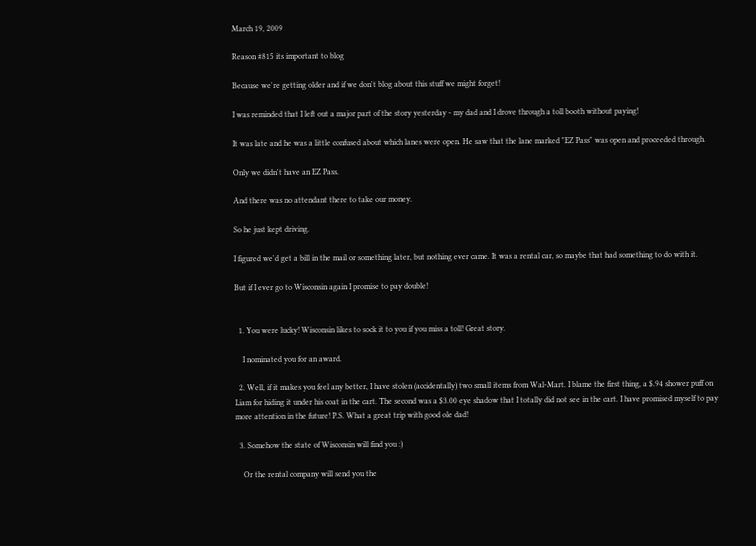March 19, 2009

Reason #815 its important to blog

Because we're getting older and if we don't blog about this stuff we might forget!

I was reminded that I left out a major part of the story yesterday - my dad and I drove through a toll booth without paying!

It was late and he was a little confused about which lanes were open. He saw that the lane marked "EZ Pass" was open and proceeded through.

Only we didn't have an EZ Pass.

And there was no attendant there to take our money.

So he just kept driving.

I figured we'd get a bill in the mail or something later, but nothing ever came. It was a rental car, so maybe that had something to do with it.

But if I ever go to Wisconsin again I promise to pay double!


  1. You were lucky! Wisconsin likes to sock it to you if you miss a toll! Great story.

    I nominated you for an award.

  2. Well, if it makes you feel any better, I have stolen (accidentally) two small items from Wal-Mart. I blame the first thing, a $.94 shower puff on Liam for hiding it under his coat in the cart. The second was a $3.00 eye shadow that I totally did not see in the cart. I have promised myself to pay more attention in the future! P.S. What a great trip with good ole dad!

  3. Somehow the state of Wisconsin will find you :)

    Or the rental company will send you the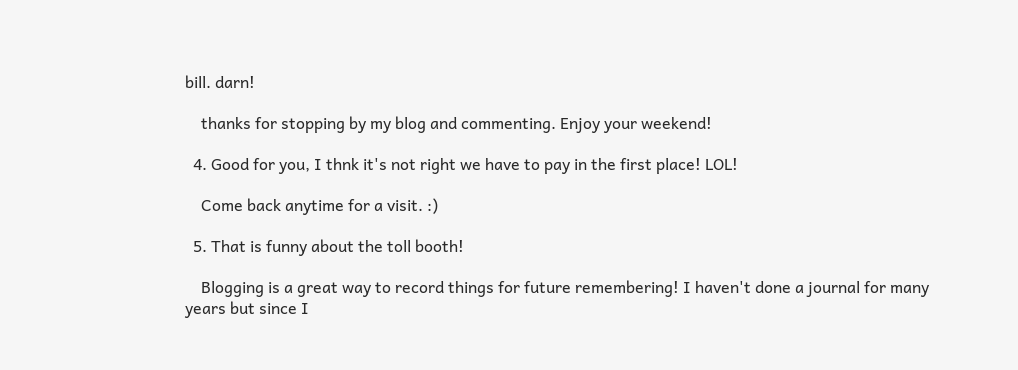bill. darn!

    thanks for stopping by my blog and commenting. Enjoy your weekend!

  4. Good for you, I thnk it's not right we have to pay in the first place! LOL!

    Come back anytime for a visit. :)

  5. That is funny about the toll booth!

    Blogging is a great way to record things for future remembering! I haven't done a journal for many years but since I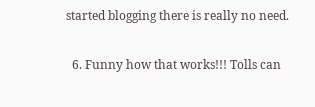started blogging there is really no need.

  6. Funny how that works!!! Tolls can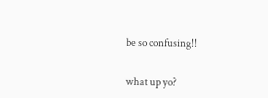be so confusing!!


what up yo?